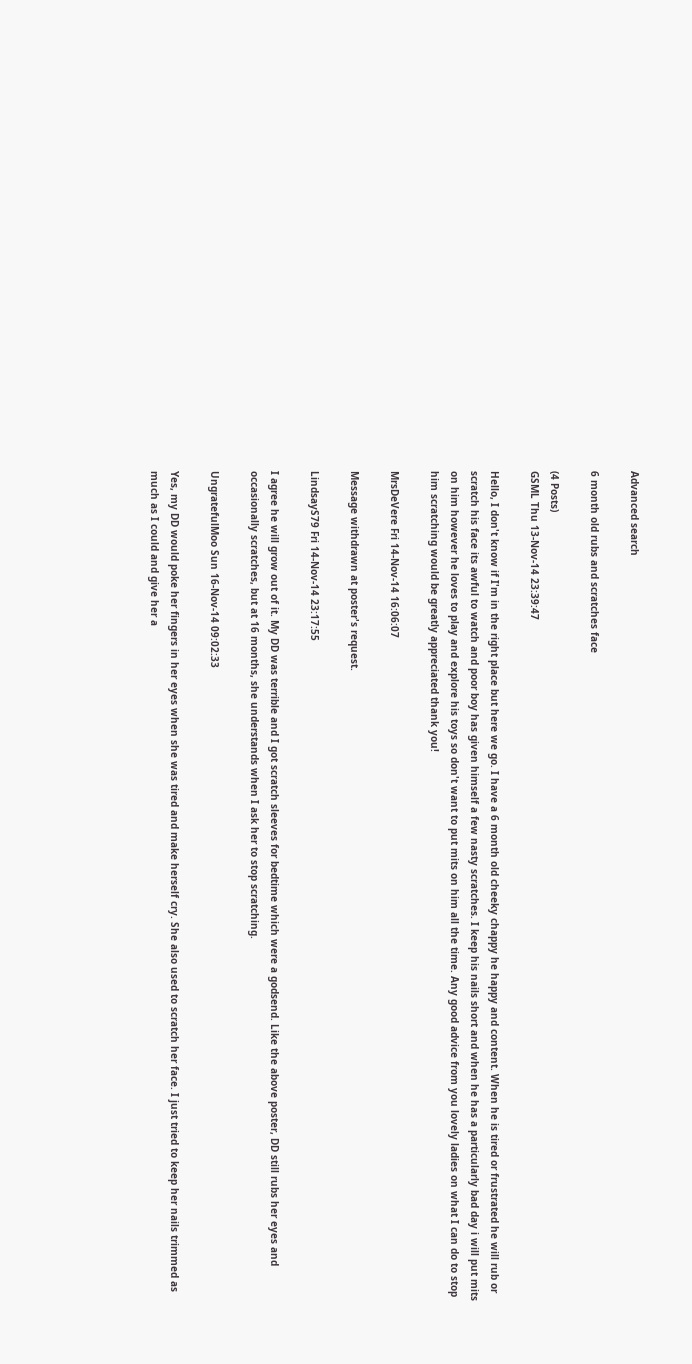Advanced search

6 month old rubs and scratches face

(4 Posts)
GSML Thu 13-Nov-14 23:39:47

Hello, I don't know if I'm in the right place but here we go. I have a 6 month old cheeky chappy he happy and content. When he is tired or frustrated he will rub or scratch his face its awful to watch and poor boy has given himself a few nasty scratches. I keep his nails short and when he has a particularly bad day i will put mits on him however he loves to play and explore his toys so don't want to put mits on him all the time. Any good advice from you lovely ladies on what I can do to stop him scratching would be greatly appreciated thank you!

MrsDeVere Fri 14-Nov-14 16:06:07

Message withdrawn at poster's request.

LindsayS79 Fri 14-Nov-14 23:17:55

I agree he will grow out of it. My DD was terrible and I got scratch sleeves for bedtime which were a godsend. Like the above poster, DD still rubs her eyes and occasionally scratches, but at 16 months, she understands when I ask her to stop scratching.

UngratefulMoo Sun 16-Nov-14 09:02:33

Yes, my DD would poke her fingers in her eyes when she was tired and make herself cry. She also used to scratch her face. I just tried to keep her nails trimmed as much as I could and give her a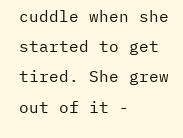cuddle when she started to get tired. She grew out of it -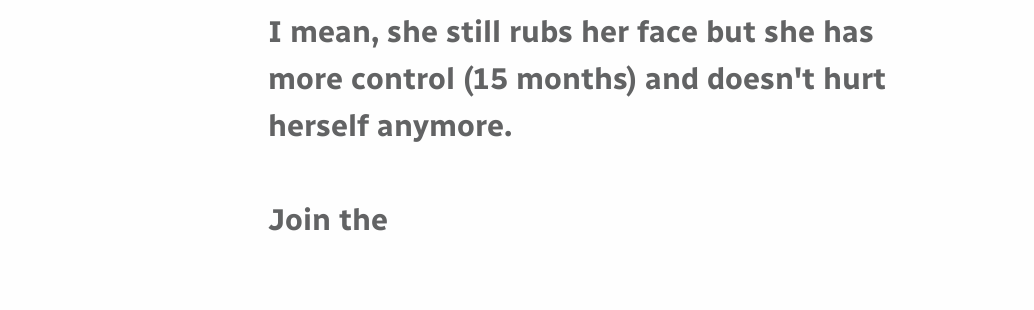I mean, she still rubs her face but she has more control (15 months) and doesn't hurt herself anymore.

Join the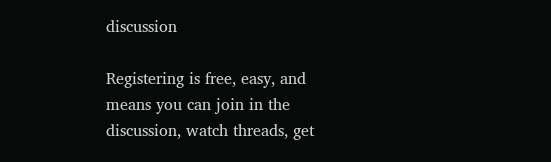discussion

Registering is free, easy, and means you can join in the discussion, watch threads, get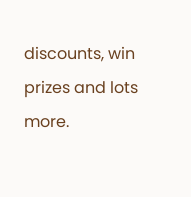discounts, win prizes and lots more.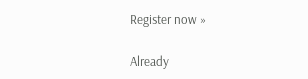Register now »

Already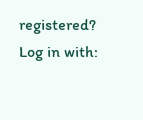registered? Log in with: